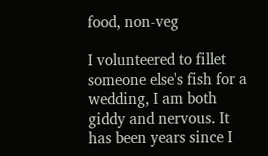food, non-veg

I volunteered to fillet someone else's fish for a wedding, I am both giddy and nervous. It has been years since I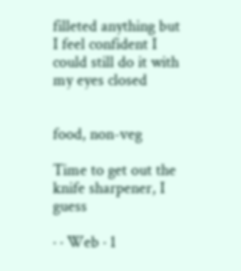filleted anything but I feel confident I could still do it with my eyes closed


food, non-veg

Time to get out the knife sharpener, I guess

· · Web · 1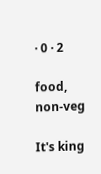· 0 · 2

food, non-veg

It's king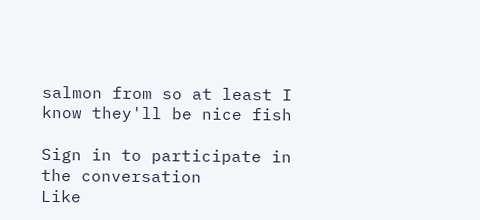salmon from so at least I know they'll be nice fish

Sign in to participate in the conversation
Like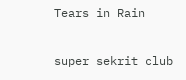Tears in Rain

super sekrit club